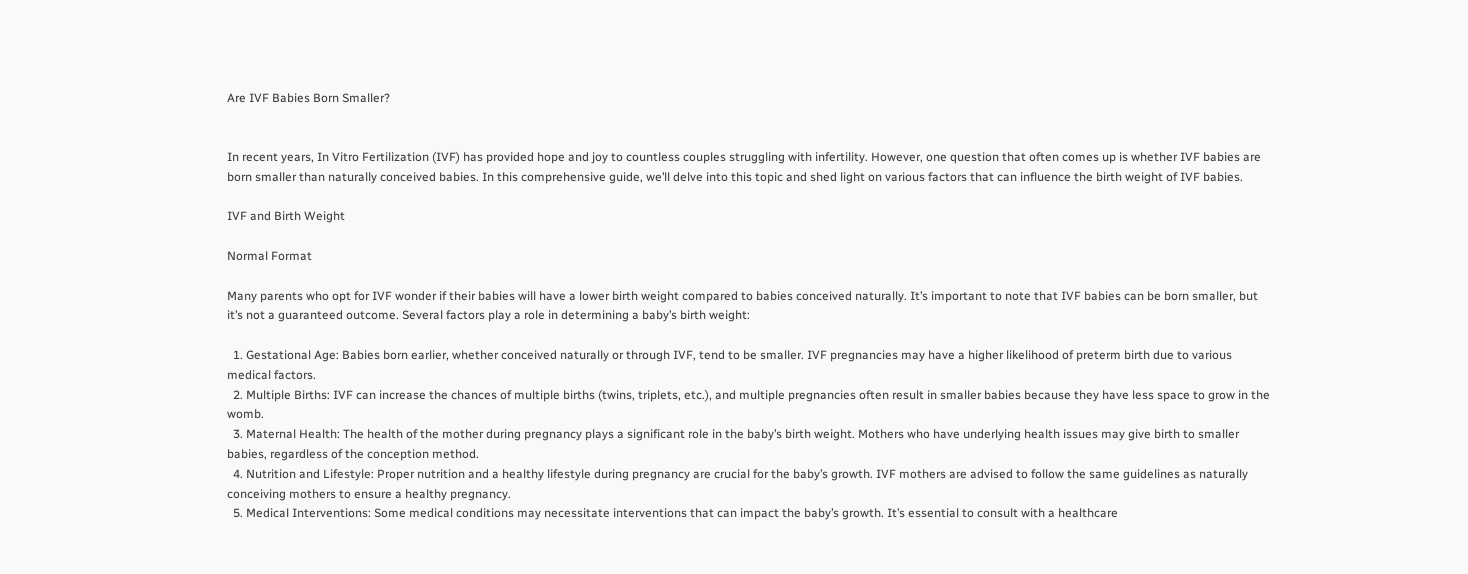Are IVF Babies Born Smaller?


In recent years, In Vitro Fertilization (IVF) has provided hope and joy to countless couples struggling with infertility. However, one question that often comes up is whether IVF babies are born smaller than naturally conceived babies. In this comprehensive guide, we’ll delve into this topic and shed light on various factors that can influence the birth weight of IVF babies.

IVF and Birth Weight

Normal Format

Many parents who opt for IVF wonder if their babies will have a lower birth weight compared to babies conceived naturally. It’s important to note that IVF babies can be born smaller, but it’s not a guaranteed outcome. Several factors play a role in determining a baby’s birth weight:

  1. Gestational Age: Babies born earlier, whether conceived naturally or through IVF, tend to be smaller. IVF pregnancies may have a higher likelihood of preterm birth due to various medical factors.
  2. Multiple Births: IVF can increase the chances of multiple births (twins, triplets, etc.), and multiple pregnancies often result in smaller babies because they have less space to grow in the womb.
  3. Maternal Health: The health of the mother during pregnancy plays a significant role in the baby’s birth weight. Mothers who have underlying health issues may give birth to smaller babies, regardless of the conception method.
  4. Nutrition and Lifestyle: Proper nutrition and a healthy lifestyle during pregnancy are crucial for the baby’s growth. IVF mothers are advised to follow the same guidelines as naturally conceiving mothers to ensure a healthy pregnancy.
  5. Medical Interventions: Some medical conditions may necessitate interventions that can impact the baby’s growth. It’s essential to consult with a healthcare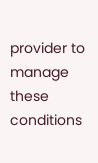provider to manage these conditions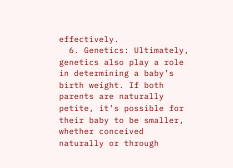effectively.
  6. Genetics: Ultimately, genetics also play a role in determining a baby’s birth weight. If both parents are naturally petite, it’s possible for their baby to be smaller, whether conceived naturally or through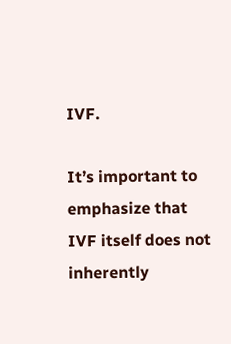IVF.

It’s important to emphasize that IVF itself does not inherently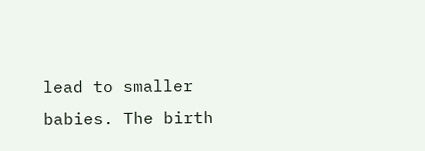lead to smaller babies. The birth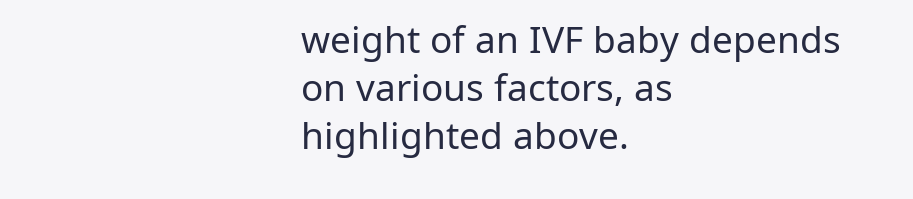weight of an IVF baby depends on various factors, as highlighted above.